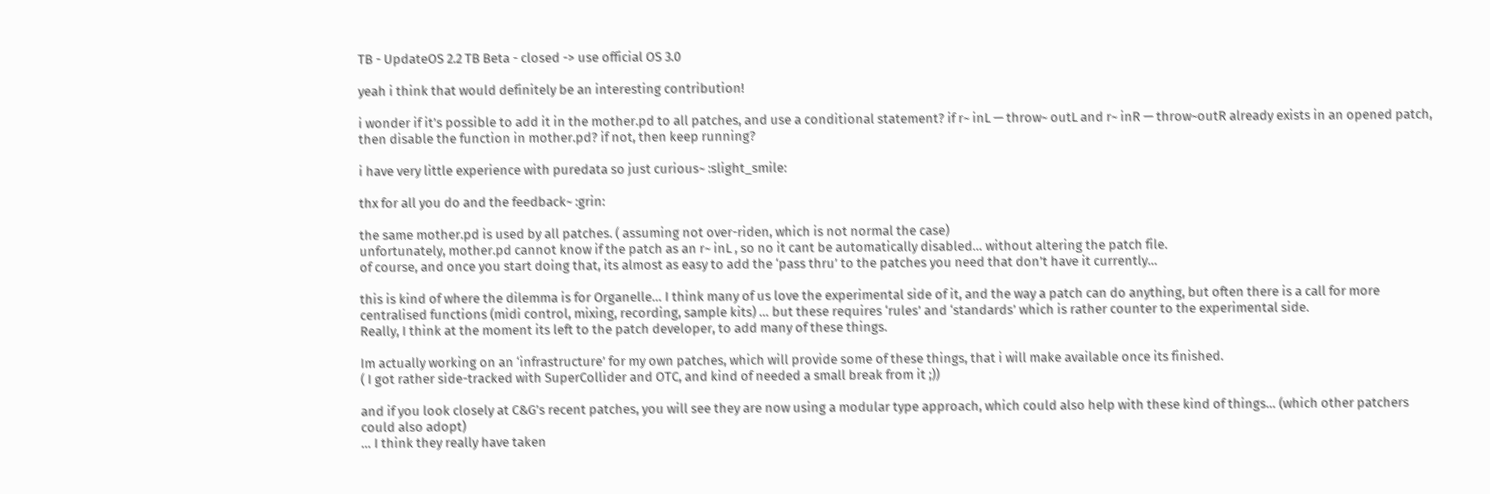TB - UpdateOS 2.2 TB Beta - closed -> use official OS 3.0

yeah i think that would definitely be an interesting contribution!

i wonder if it’s possible to add it in the mother.pd to all patches, and use a conditional statement? if r~ inL — throw~ outL and r~ inR — throw~outR already exists in an opened patch, then disable the function in mother.pd? if not, then keep running?

i have very little experience with puredata so just curious~ :slight_smile:

thx for all you do and the feedback~ :grin:

the same mother.pd is used by all patches. ( assuming not over-riden, which is not normal the case)
unfortunately, mother.pd cannot know if the patch as an r~ inL , so no it cant be automatically disabled… without altering the patch file.
of course, and once you start doing that, its almost as easy to add the ‘pass thru’ to the patches you need that don’t have it currently…

this is kind of where the dilemma is for Organelle… I think many of us love the experimental side of it, and the way a patch can do anything, but often there is a call for more centralised functions (midi control, mixing, recording, sample kits) … but these requires ‘rules’ and ‘standards’ which is rather counter to the experimental side.
Really, I think at the moment its left to the patch developer, to add many of these things.

Im actually working on an ‘infrastructure’ for my own patches, which will provide some of these things, that i will make available once its finished.
( I got rather side-tracked with SuperCollider and OTC, and kind of needed a small break from it ;))

and if you look closely at C&G’s recent patches, you will see they are now using a modular type approach, which could also help with these kind of things… (which other patchers could also adopt)
… I think they really have taken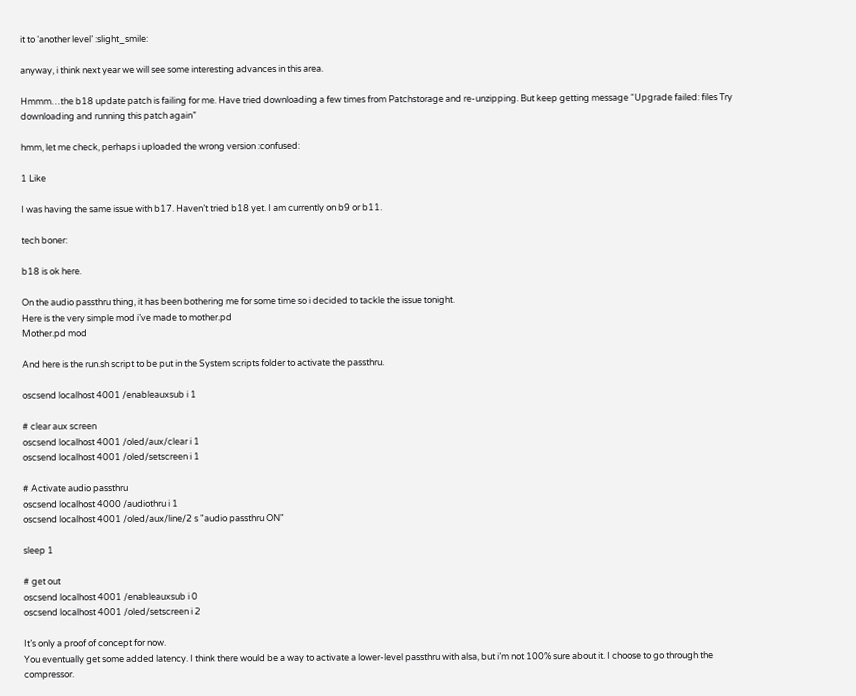it to ‘another level’ :slight_smile:

anyway, i think next year we will see some interesting advances in this area.

Hmmm…the b18 update patch is failing for me. Have tried downloading a few times from Patchstorage and re-unzipping. But keep getting message “Upgrade failed: files Try downloading and running this patch again”

hmm, let me check, perhaps i uploaded the wrong version :confused:

1 Like

I was having the same issue with b17. Haven’t tried b18 yet. I am currently on b9 or b11.

tech boner:

b18 is ok here.

On the audio passthru thing, it has been bothering me for some time so i decided to tackle the issue tonight.
Here is the very simple mod i’ve made to mother.pd
Mother.pd mod

And here is the run.sh script to be put in the System scripts folder to activate the passthru.

oscsend localhost 4001 /enableauxsub i 1

# clear aux screen
oscsend localhost 4001 /oled/aux/clear i 1
oscsend localhost 4001 /oled/setscreen i 1

# Activate audio passthru
oscsend localhost 4000 /audiothru i 1
oscsend localhost 4001 /oled/aux/line/2 s "audio passthru ON"

sleep 1

# get out
oscsend localhost 4001 /enableauxsub i 0
oscsend localhost 4001 /oled/setscreen i 2

It’s only a proof of concept for now.
You eventually get some added latency. I think there would be a way to activate a lower-level passthru with alsa, but i’m not 100% sure about it. I choose to go through the compressor.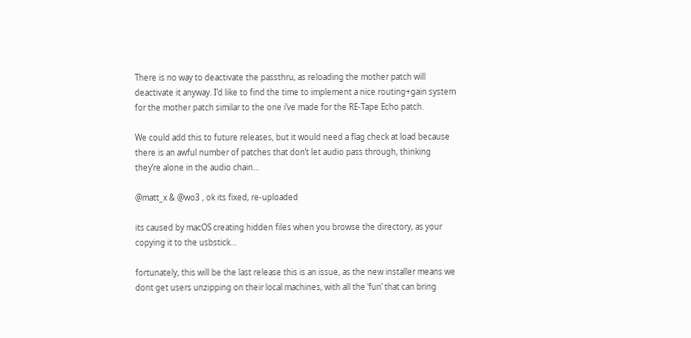There is no way to deactivate the passthru, as reloading the mother patch will deactivate it anyway. I’d like to find the time to implement a nice routing+gain system for the mother patch similar to the one i’ve made for the RE-Tape Echo patch.

We could add this to future releases, but it would need a flag check at load because there is an awful number of patches that don’t let audio pass through, thinking they’re alone in the audio chain…

@matt_x & @wo3 , ok its fixed, re-uploaded

its caused by macOS creating hidden files when you browse the directory, as your copying it to the usbstick…

fortunately, this will be the last release this is an issue, as the new installer means we dont get users unzipping on their local machines, with all the ‘fun’ that can bring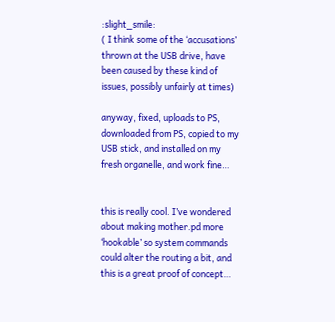:slight_smile:
( I think some of the ‘accusations’ thrown at the USB drive, have been caused by these kind of issues, possibly unfairly at times)

anyway, fixed, uploads to PS, downloaded from PS, copied to my USB stick, and installed on my fresh organelle, and work fine…


this is really cool. I’ve wondered about making mother.pd more ‘hookable’ so system commands could alter the routing a bit, and this is a great proof of concept…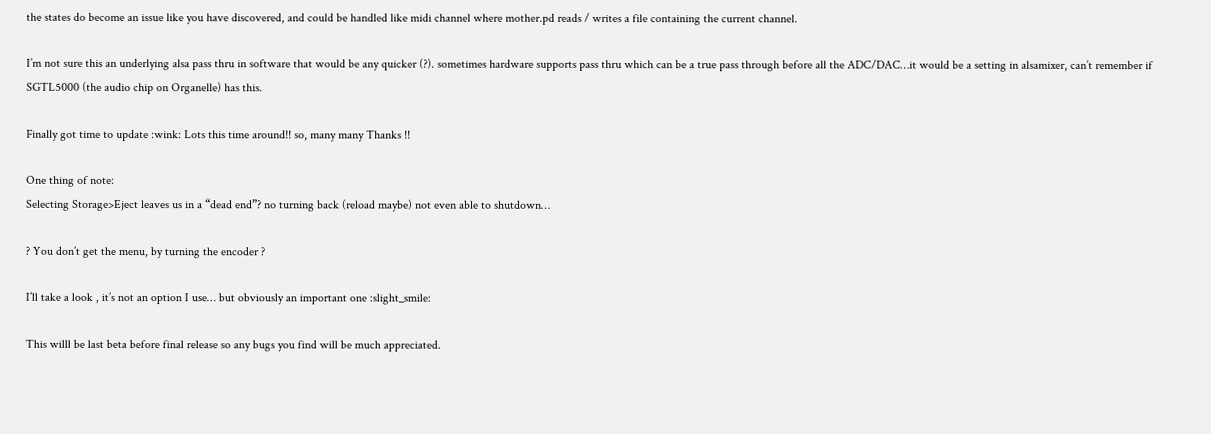the states do become an issue like you have discovered, and could be handled like midi channel where mother.pd reads / writes a file containing the current channel.

I’m not sure this an underlying alsa pass thru in software that would be any quicker (?). sometimes hardware supports pass thru which can be a true pass through before all the ADC/DAC…it would be a setting in alsamixer, can’t remember if SGTL5000 (the audio chip on Organelle) has this.

Finally got time to update :wink: Lots this time around!! so, many many Thanks !!

One thing of note:
Selecting Storage>Eject leaves us in a “dead end”? no turning back (reload maybe) not even able to shutdown…

? You don’t get the menu, by turning the encoder ?

I’ll take a look , it’s not an option I use… but obviously an important one :slight_smile:

This willl be last beta before final release so any bugs you find will be much appreciated.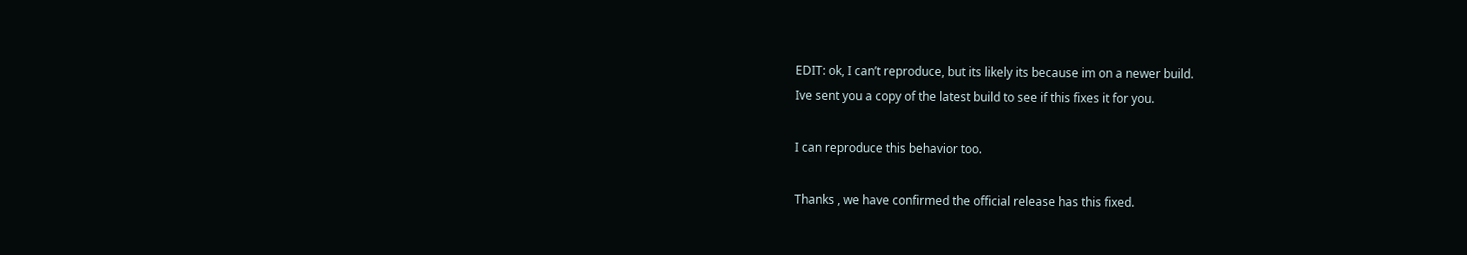EDIT: ok, I can’t reproduce, but its likely its because im on a newer build.
Ive sent you a copy of the latest build to see if this fixes it for you.

I can reproduce this behavior too.

Thanks , we have confirmed the official release has this fixed.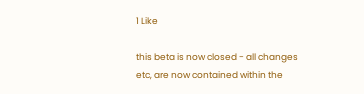1 Like

this beta is now closed - all changes etc, are now contained within the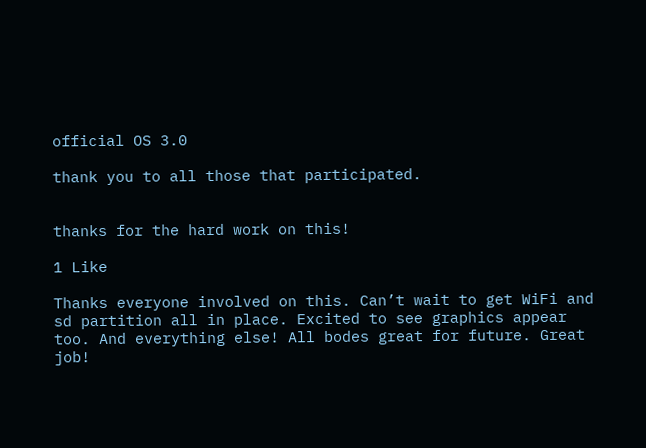official OS 3.0

thank you to all those that participated.


thanks for the hard work on this!

1 Like

Thanks everyone involved on this. Can’t wait to get WiFi and sd partition all in place. Excited to see graphics appear too. And everything else! All bodes great for future. Great job!